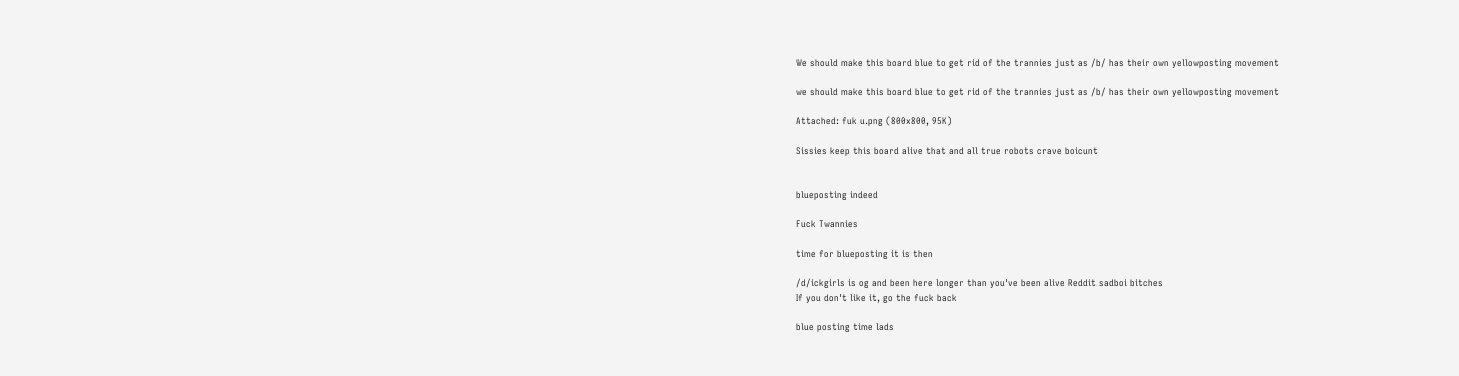We should make this board blue to get rid of the trannies just as /b/ has their own yellowposting movement

we should make this board blue to get rid of the trannies just as /b/ has their own yellowposting movement

Attached: fuk u.png (800x800, 95K)

Sissies keep this board alive that and all true robots crave boicunt


blueposting indeed

Fuck Twannies

time for blueposting it is then

/d/ickgirls is og and been here longer than you've been alive Reddit sadboi bitches
If you don't like it, go the fuck back

blue posting time lads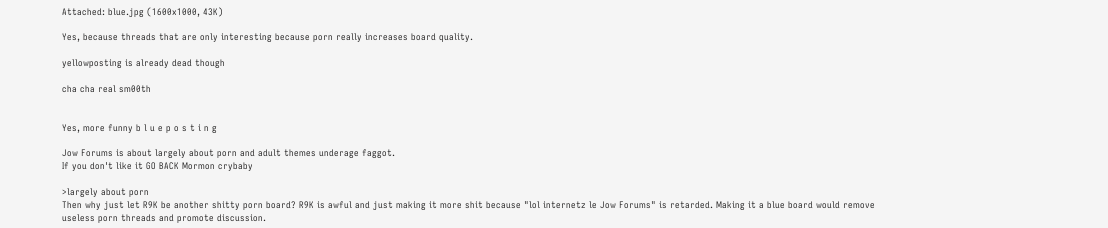Attached: blue.jpg (1600x1000, 43K)

Yes, because threads that are only interesting because porn really increases board quality.

yellowposting is already dead though

cha cha real sm00th


Yes, more funny b l u e p o s t i n g

Jow Forums is about largely about porn and adult themes underage faggot.
If you don't like it GO BACK Mormon crybaby

>largely about porn
Then why just let R9K be another shitty porn board? R9K is awful and just making it more shit because "lol internetz le Jow Forums" is retarded. Making it a blue board would remove useless porn threads and promote discussion.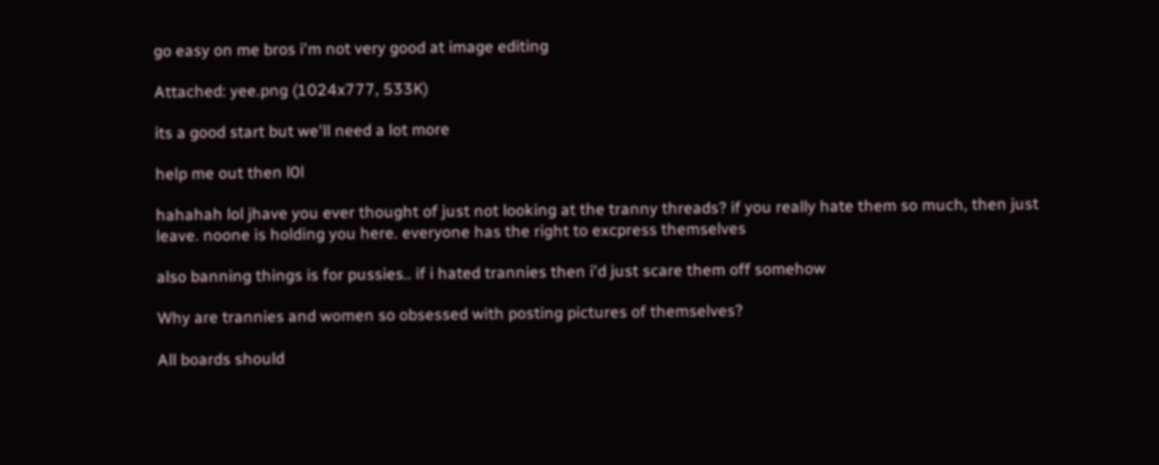go easy on me bros i'm not very good at image editing

Attached: yee.png (1024x777, 533K)

its a good start but we'll need a lot more

help me out then l0l

hahahah lol jhave you ever thought of just not looking at the tranny threads? if you really hate them so much, then just leave. noone is holding you here. everyone has the right to excpress themselves

also banning things is for pussies.. if i hated trannies then i'd just scare them off somehow

Why are trannies and women so obsessed with posting pictures of themselves?

All boards should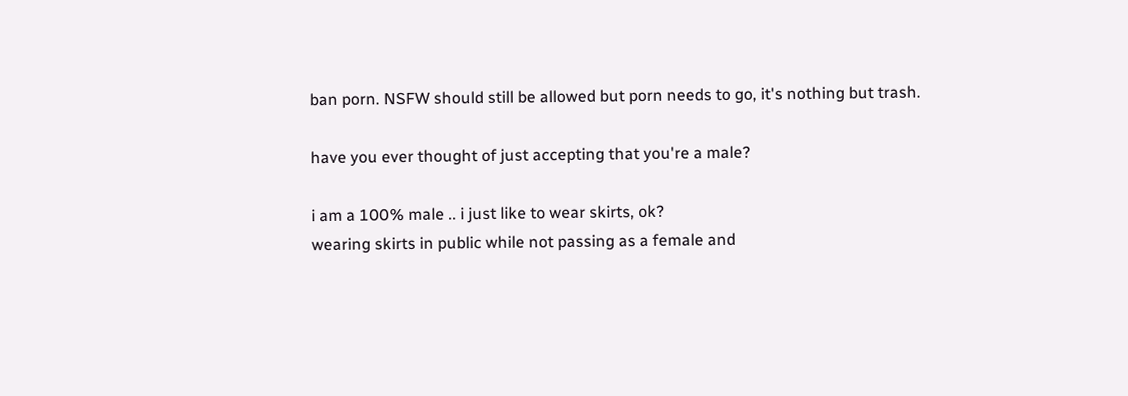ban porn. NSFW should still be allowed but porn needs to go, it's nothing but trash.

have you ever thought of just accepting that you're a male?

i am a 100% male .. i just like to wear skirts, ok?
wearing skirts in public while not passing as a female and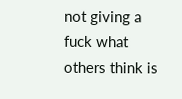not giving a fuck what others think is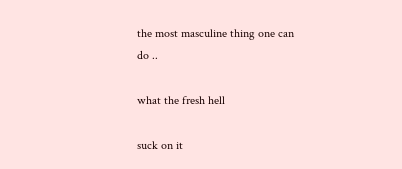the most masculine thing one can do ..

what the fresh hell

suck on it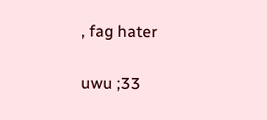, fag hater

uwu ;33